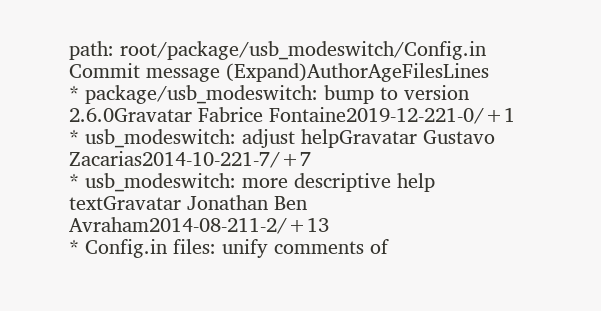path: root/package/usb_modeswitch/Config.in
Commit message (Expand)AuthorAgeFilesLines
* package/usb_modeswitch: bump to version 2.6.0Gravatar Fabrice Fontaine2019-12-221-0/+1
* usb_modeswitch: adjust helpGravatar Gustavo Zacarias2014-10-221-7/+7
* usb_modeswitch: more descriptive help textGravatar Jonathan Ben Avraham2014-08-211-2/+13
* Config.in files: unify comments of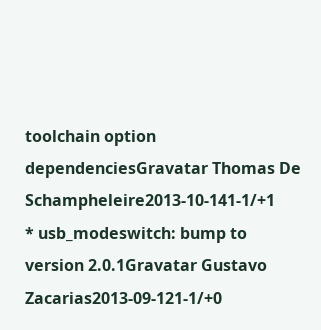toolchain option dependenciesGravatar Thomas De Schampheleire2013-10-141-1/+1
* usb_modeswitch: bump to version 2.0.1Gravatar Gustavo Zacarias2013-09-121-1/+0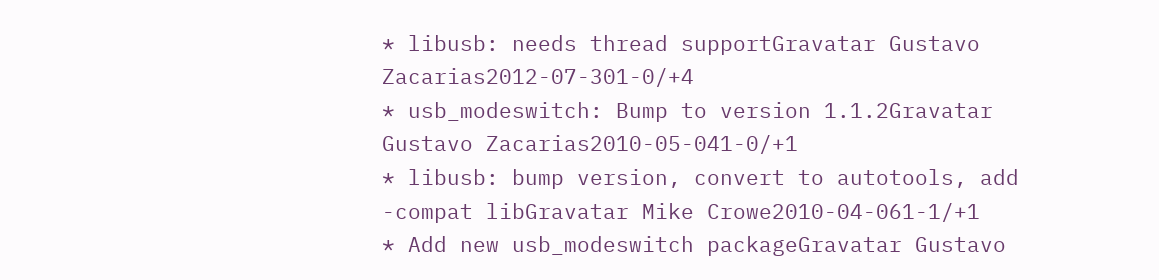* libusb: needs thread supportGravatar Gustavo Zacarias2012-07-301-0/+4
* usb_modeswitch: Bump to version 1.1.2Gravatar Gustavo Zacarias2010-05-041-0/+1
* libusb: bump version, convert to autotools, add -compat libGravatar Mike Crowe2010-04-061-1/+1
* Add new usb_modeswitch packageGravatar Gustavo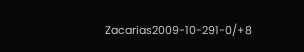Zacarias2009-10-291-0/+8